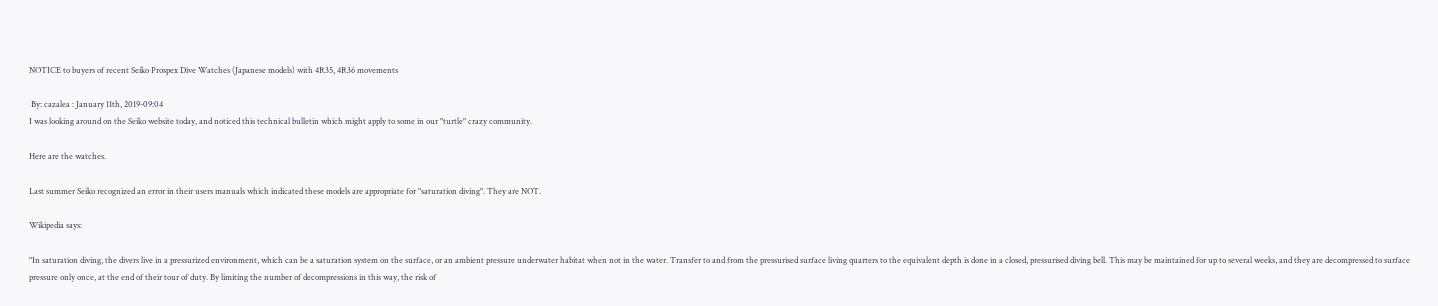NOTICE to buyers of recent Seiko Prospex Dive Watches (Japanese models) with 4R35, 4R36 movements

 By: cazalea : January 11th, 2019-09:04
I was looking around on the Seiko website today, and noticed this technical bulletin which might apply to some in our "turtle" crazy community.

Here are the watches.

Last summer Seiko recognized an error in their users manuals which indicated these models are appropriate for "saturation diving". They are NOT.

Wikipedia says:

"In saturation diving, the divers live in a pressurized environment, which can be a saturation system on the surface, or an ambient pressure underwater habitat when not in the water. Transfer to and from the pressurised surface living quarters to the equivalent depth is done in a closed, pressurised diving bell. This may be maintained for up to several weeks, and they are decompressed to surface pressure only once, at the end of their tour of duty. By limiting the number of decompressions in this way, the risk of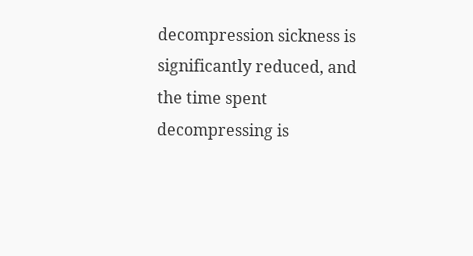decompression sickness is significantly reduced, and the time spent decompressing is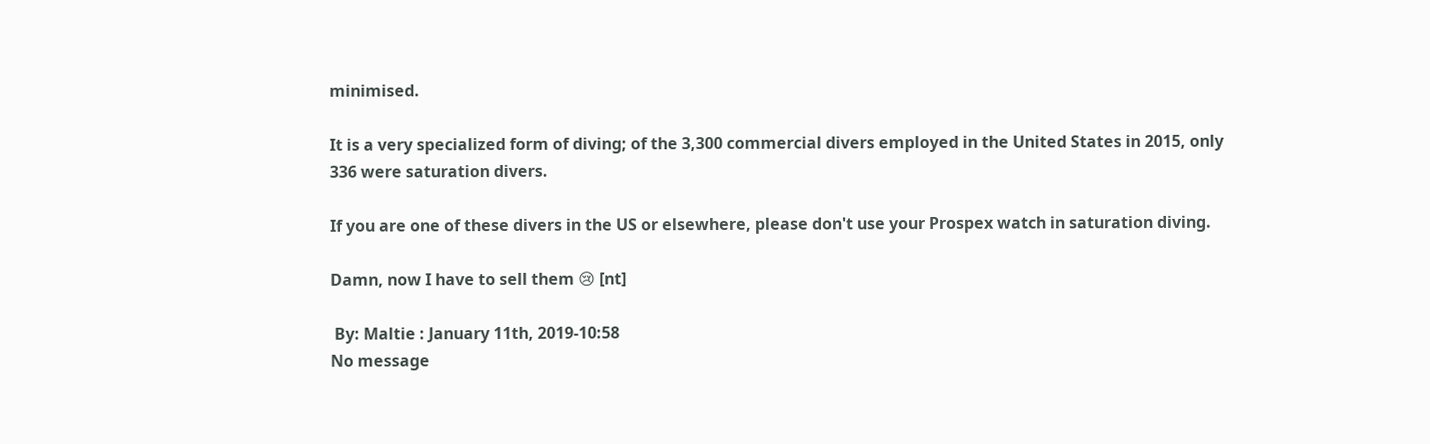minimised.

It is a very specialized form of diving; of the 3,300 commercial divers employed in the United States in 2015, only 336 were saturation divers.

If you are one of these divers in the US or elsewhere, please don't use your Prospex watch in saturation diving.

Damn, now I have to sell them 😢 [nt]

 By: Maltie : January 11th, 2019-10:58
No message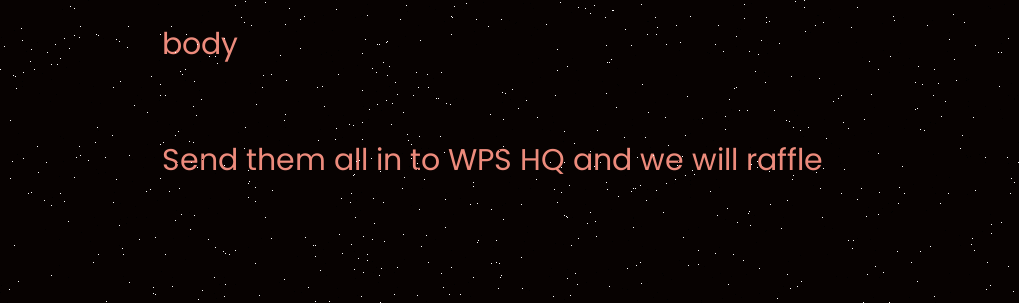body

Send them all in to WPS HQ and we will raffle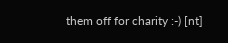them off for charity :-) [nt]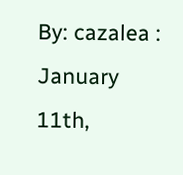By: cazalea : January 11th,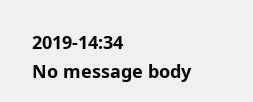2019-14:34
No message body